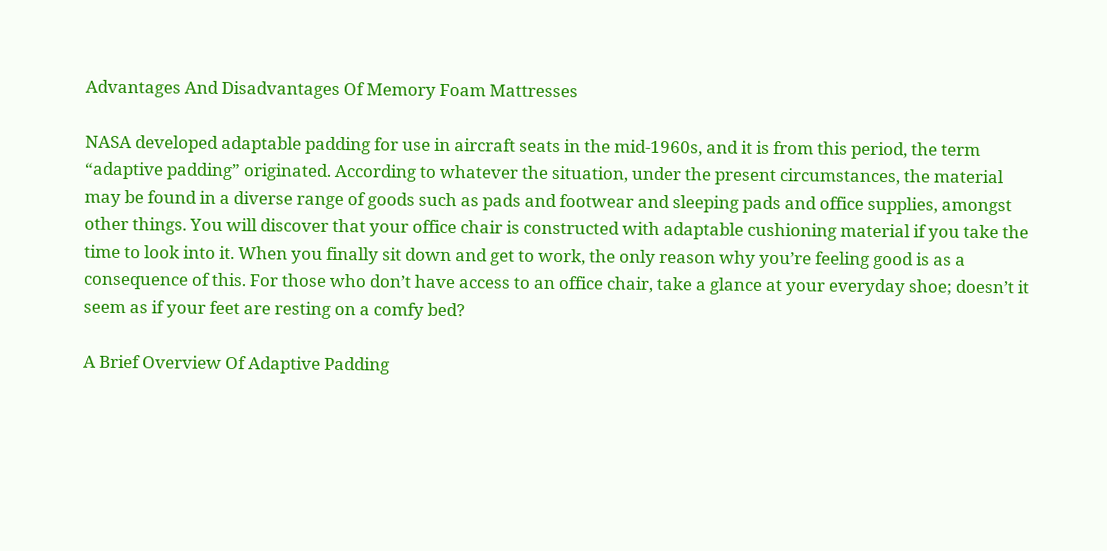Advantages And Disadvantages Of Memory Foam Mattresses

NASA developed adaptable padding for use in aircraft seats in the mid-1960s, and it is from this period, the term “adaptive padding” originated. According to whatever the situation, under the present circumstances, the material may be found in a diverse range of goods such as pads and footwear and sleeping pads and office supplies, amongst other things. You will discover that your office chair is constructed with adaptable cushioning material if you take the time to look into it. When you finally sit down and get to work, the only reason why you’re feeling good is as a consequence of this. For those who don’t have access to an office chair, take a glance at your everyday shoe; doesn’t it seem as if your feet are resting on a comfy bed?

A Brief Overview Of Adaptive Padding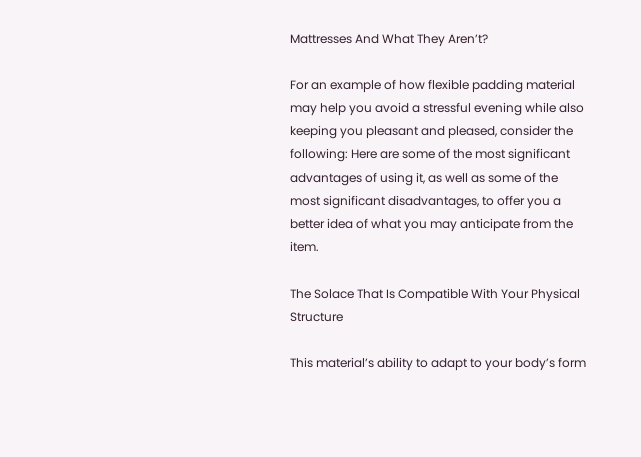Mattresses And What They Aren’t?

For an example of how flexible padding material may help you avoid a stressful evening while also keeping you pleasant and pleased, consider the following: Here are some of the most significant advantages of using it, as well as some of the most significant disadvantages, to offer you a better idea of what you may anticipate from the item.

The Solace That Is Compatible With Your Physical Structure

This material’s ability to adapt to your body’s form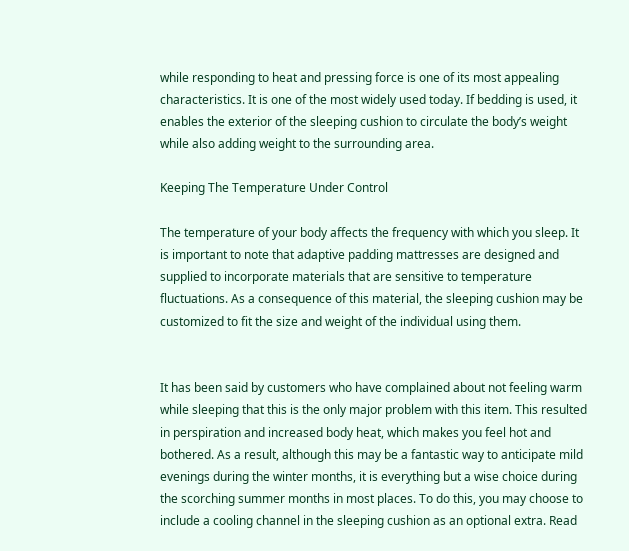while responding to heat and pressing force is one of its most appealing characteristics. It is one of the most widely used today. If bedding is used, it enables the exterior of the sleeping cushion to circulate the body’s weight while also adding weight to the surrounding area.

Keeping The Temperature Under Control

The temperature of your body affects the frequency with which you sleep. It is important to note that adaptive padding mattresses are designed and supplied to incorporate materials that are sensitive to temperature fluctuations. As a consequence of this material, the sleeping cushion may be customized to fit the size and weight of the individual using them.


It has been said by customers who have complained about not feeling warm while sleeping that this is the only major problem with this item. This resulted in perspiration and increased body heat, which makes you feel hot and bothered. As a result, although this may be a fantastic way to anticipate mild evenings during the winter months, it is everything but a wise choice during the scorching summer months in most places. To do this, you may choose to include a cooling channel in the sleeping cushion as an optional extra. Read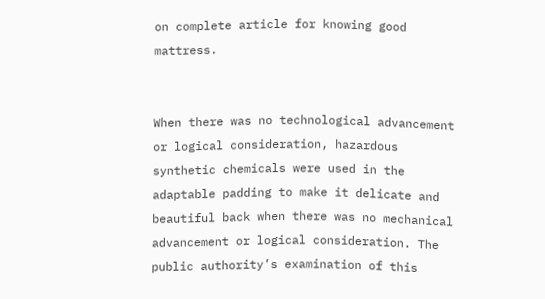on complete article for knowing good mattress.


When there was no technological advancement or logical consideration, hazardous synthetic chemicals were used in the adaptable padding to make it delicate and beautiful back when there was no mechanical advancement or logical consideration. The public authority’s examination of this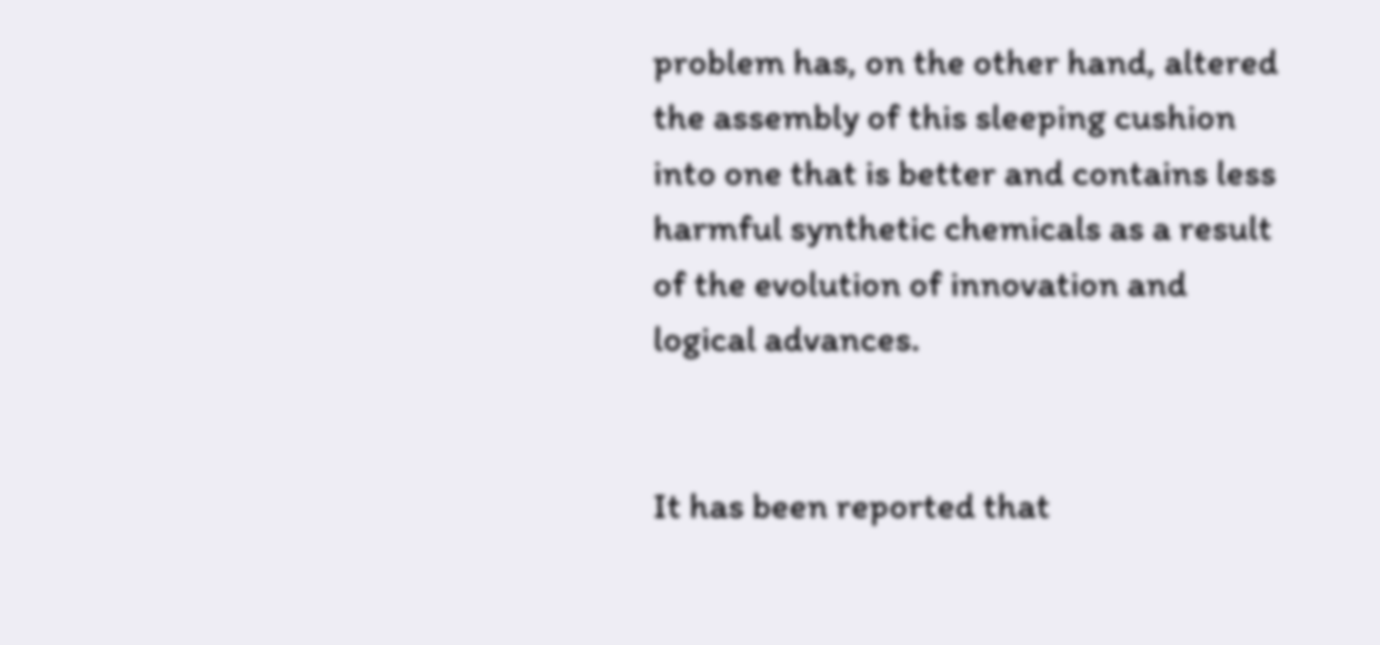problem has, on the other hand, altered the assembly of this sleeping cushion into one that is better and contains less harmful synthetic chemicals as a result of the evolution of innovation and logical advances.


It has been reported that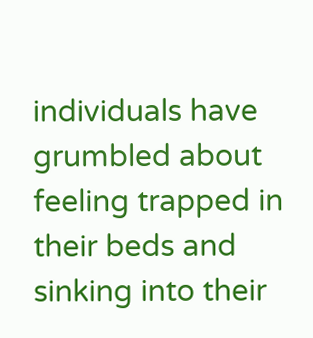individuals have grumbled about feeling trapped in their beds and sinking into their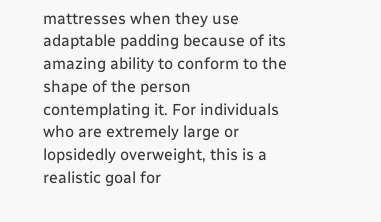mattresses when they use adaptable padding because of its amazing ability to conform to the shape of the person contemplating it. For individuals who are extremely large or lopsidedly overweight, this is a realistic goal for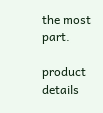the most part.

product details